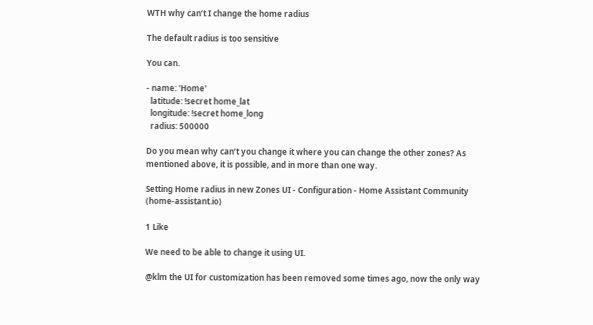WTH why can’t I change the home radius

The default radius is too sensitive

You can.

- name: 'Home'
  latitude: !secret home_lat
  longitude: !secret home_long
  radius: 500000

Do you mean why can’t you change it where you can change the other zones? As mentioned above, it is possible, and in more than one way.

Setting Home radius in new Zones UI - Configuration - Home Assistant Community (home-assistant.io)

1 Like

We need to be able to change it using UI.

@klm the UI for customization has been removed some times ago, now the only way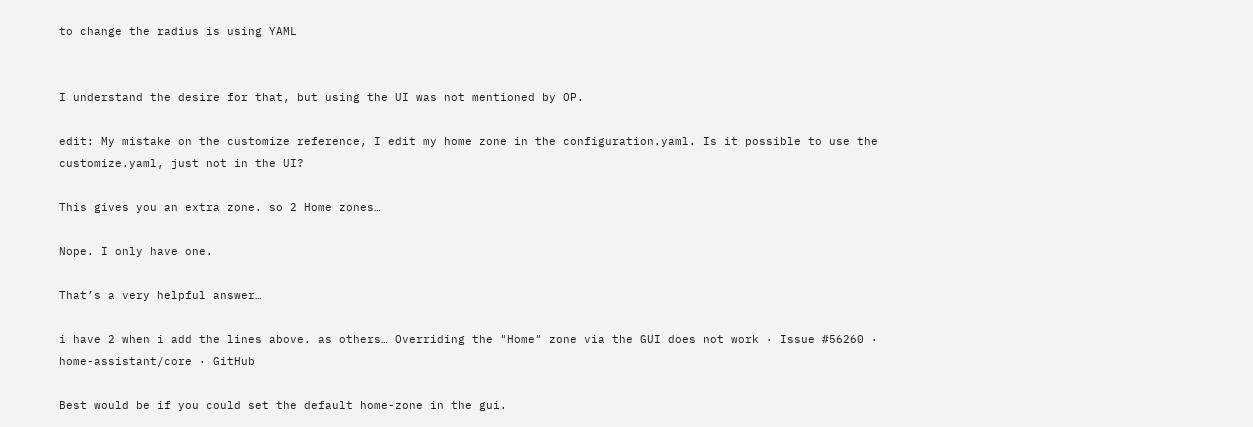to change the radius is using YAML


I understand the desire for that, but using the UI was not mentioned by OP.

edit: My mistake on the customize reference, I edit my home zone in the configuration.yaml. Is it possible to use the customize.yaml, just not in the UI?

This gives you an extra zone. so 2 Home zones…

Nope. I only have one.

That’s a very helpful answer…

i have 2 when i add the lines above. as others… Overriding the "Home" zone via the GUI does not work · Issue #56260 · home-assistant/core · GitHub

Best would be if you could set the default home-zone in the gui.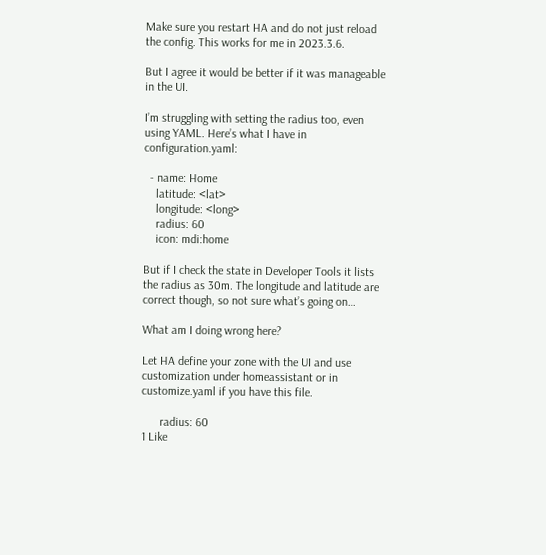Make sure you restart HA and do not just reload the config. This works for me in 2023.3.6.

But I agree it would be better if it was manageable in the UI.

I’m struggling with setting the radius too, even using YAML. Here’s what I have in configuration.yaml:

  - name: Home
    latitude: <lat>
    longitude: <long>
    radius: 60
    icon: mdi:home

But if I check the state in Developer Tools it lists the radius as 30m. The longitude and latitude are correct though, so not sure what’s going on…

What am I doing wrong here?

Let HA define your zone with the UI and use customization under homeassistant or in customize.yaml if you have this file.

      radius: 60
1 Like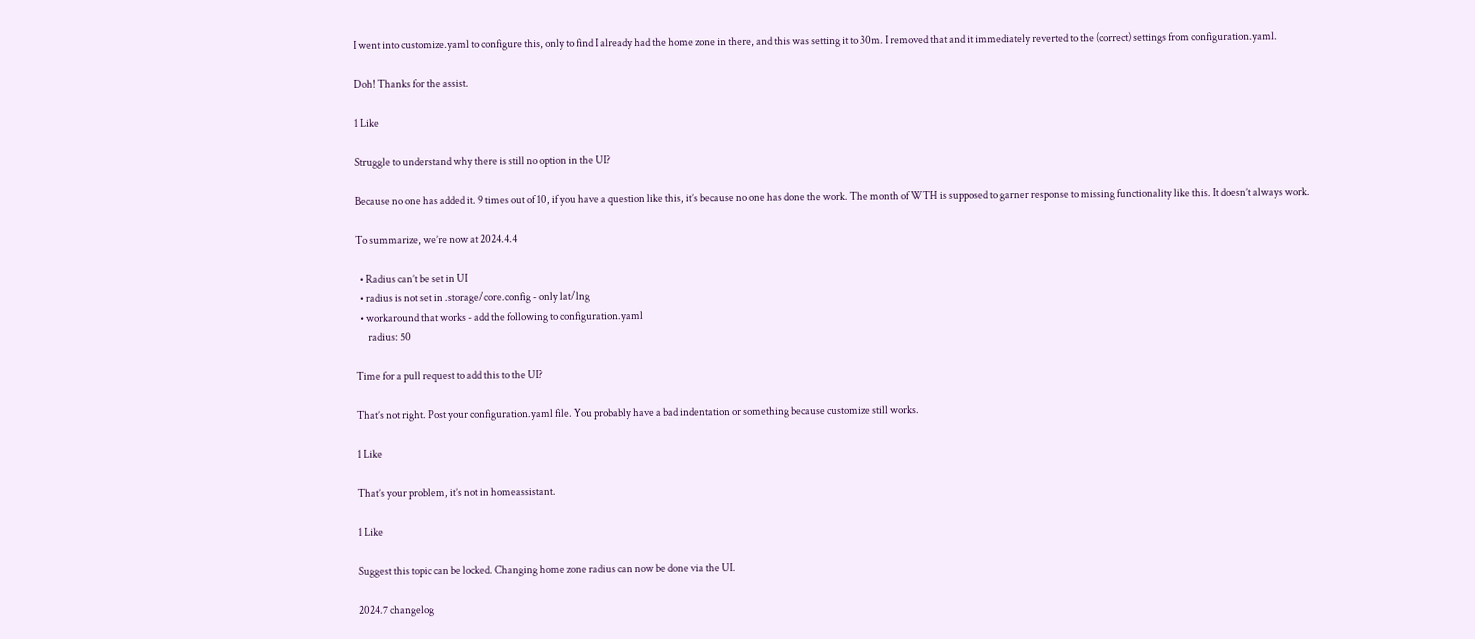I went into customize.yaml to configure this, only to find I already had the home zone in there, and this was setting it to 30m. I removed that and it immediately reverted to the (correct) settings from configuration.yaml.

Doh! Thanks for the assist.

1 Like

Struggle to understand why there is still no option in the UI?

Because no one has added it. 9 times out of 10, if you have a question like this, it’s because no one has done the work. The month of WTH is supposed to garner response to missing functionality like this. It doesn’t always work.

To summarize, we’re now at 2024.4.4

  • Radius can’t be set in UI
  • radius is not set in .storage/core.config - only lat/lng
  • workaround that works - add the following to configuration.yaml
      radius: 50

Time for a pull request to add this to the UI?

That’s not right. Post your configuration.yaml file. You probably have a bad indentation or something because customize still works.

1 Like

That’s your problem, it’s not in homeassistant.

1 Like

Suggest this topic can be locked. Changing home zone radius can now be done via the UI.

2024.7 changelog